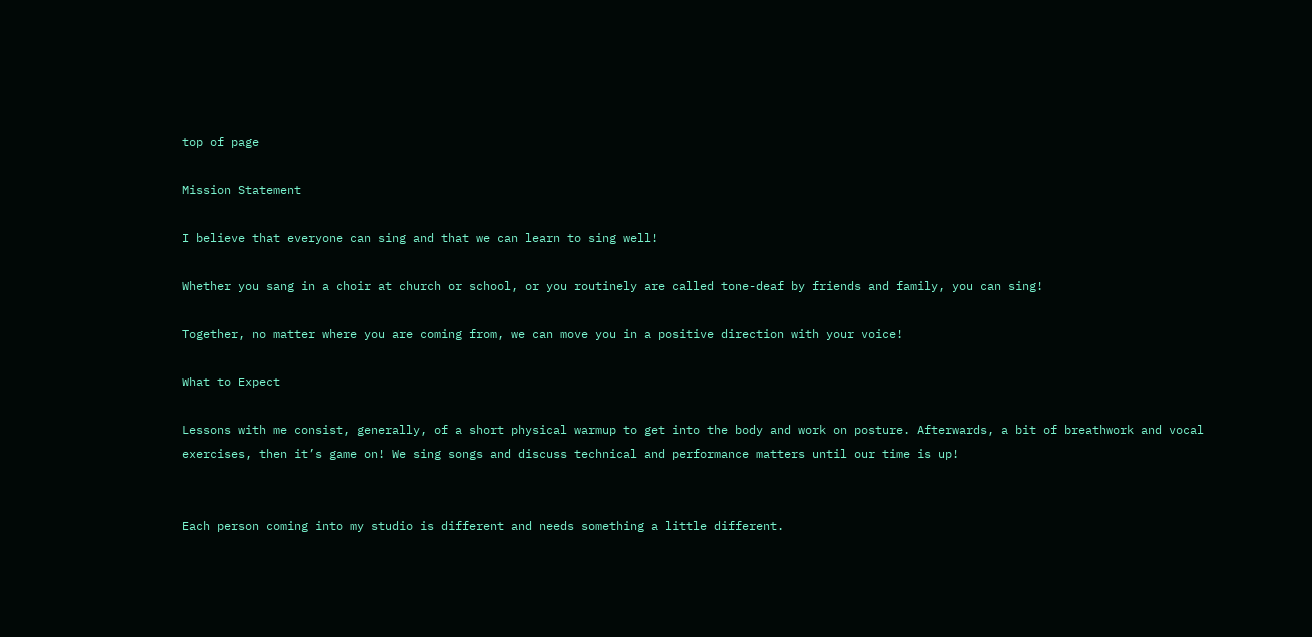top of page

Mission Statement

I believe that everyone can sing and that we can learn to sing well!

Whether you sang in a choir at church or school, or you routinely are called tone-deaf by friends and family, you can sing!

Together, no matter where you are coming from, we can move you in a positive direction with your voice!

What to Expect

Lessons with me consist, generally, of a short physical warmup to get into the body and work on posture. Afterwards, a bit of breathwork and vocal exercises, then it’s game on! We sing songs and discuss technical and performance matters until our time is up!


Each person coming into my studio is different and needs something a little different.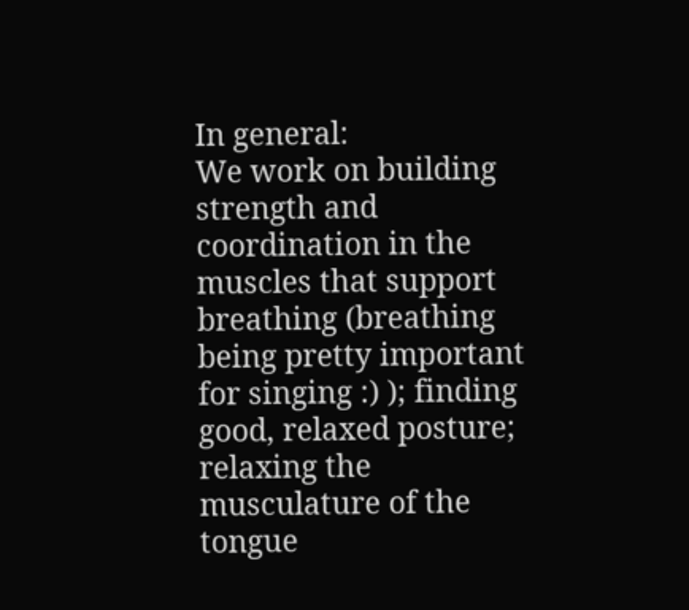In general:
We work on building strength and coordination in the muscles that support breathing (breathing being pretty important for singing :) ); finding good, relaxed posture; relaxing the musculature of the tongue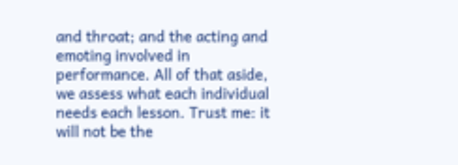and throat; and the acting and emoting involved in performance. All of that aside, we assess what each individual needs each lesson. Trust me: it will not be the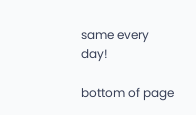same every day!

bottom of page